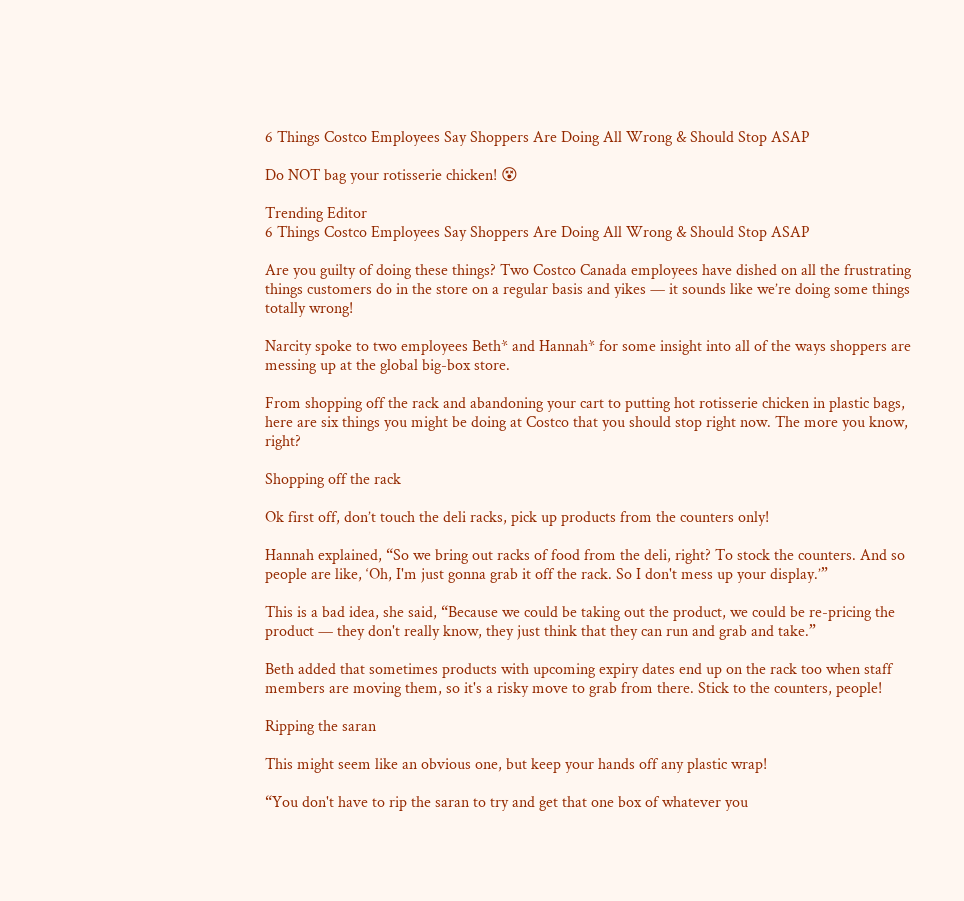6 Things Costco Employees Say Shoppers Are Doing All Wrong & Should Stop ASAP

Do NOT bag your rotisserie chicken! 😵

Trending Editor
6 Things Costco Employees Say Shoppers Are Doing All Wrong & Should Stop ASAP

Are you guilty of doing these things? Two Costco Canada employees have dished on all the frustrating things customers do in the store on a regular basis and yikes — it sounds like we’re doing some things totally wrong!

Narcity spoke to two employees Beth* and Hannah* for some insight into all of the ways shoppers are messing up at the global big-box store.

From shopping off the rack and abandoning your cart to putting hot rotisserie chicken in plastic bags, here are six things you might be doing at Costco that you should stop right now. The more you know, right?

Shopping off the rack

Ok first off, don’t touch the deli racks, pick up products from the counters only!

Hannah explained, “So we bring out racks of food from the deli, right? To stock the counters. And so people are like, ‘Oh, I'm just gonna grab it off the rack. So I don't mess up your display.’”

This is a bad idea, she said, “Because we could be taking out the product, we could be re-pricing the product — they don't really know, they just think that they can run and grab and take.”

Beth added that sometimes products with upcoming expiry dates end up on the rack too when staff members are moving them, so it's a risky move to grab from there. Stick to the counters, people!

Ripping the saran

This might seem like an obvious one, but keep your hands off any plastic wrap!

“You don't have to rip the saran to try and get that one box of whatever you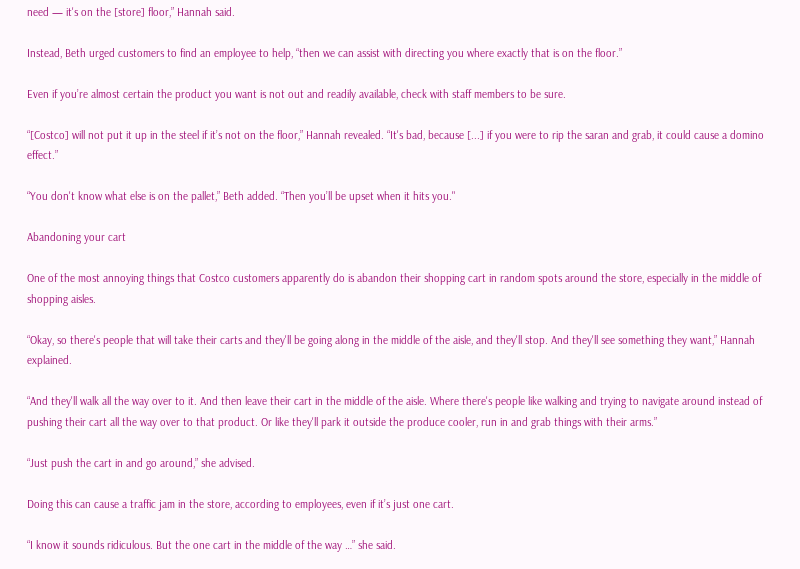need — it's on the [store] floor,” Hannah said.

Instead, Beth urged customers to find an employee to help, “then we can assist with directing you where exactly that is on the floor.”

Even if you’re almost certain the product you want is not out and readily available, check with staff members to be sure.

“[Costco] will not put it up in the steel if it’s not on the floor,” Hannah revealed. “It's bad, because [...] if you were to rip the saran and grab, it could cause a domino effect.”

“You don't know what else is on the pallet,” Beth added. “Then you’ll be upset when it hits you."

Abandoning your cart

One of the most annoying things that Costco customers apparently do is abandon their shopping cart in random spots around the store, especially in the middle of shopping aisles.

“Okay, so there's people that will take their carts and they'll be going along in the middle of the aisle, and they'll stop. And they'll see something they want,” Hannah explained.

“And they'll walk all the way over to it. And then leave their cart in the middle of the aisle. Where there's people like walking and trying to navigate around instead of pushing their cart all the way over to that product. Or like they'll park it outside the produce cooler, run in and grab things with their arms.”

“Just push the cart in and go around,” she advised.

Doing this can cause a traffic jam in the store, according to employees, even if it’s just one cart.

“I know it sounds ridiculous. But the one cart in the middle of the way …” she said.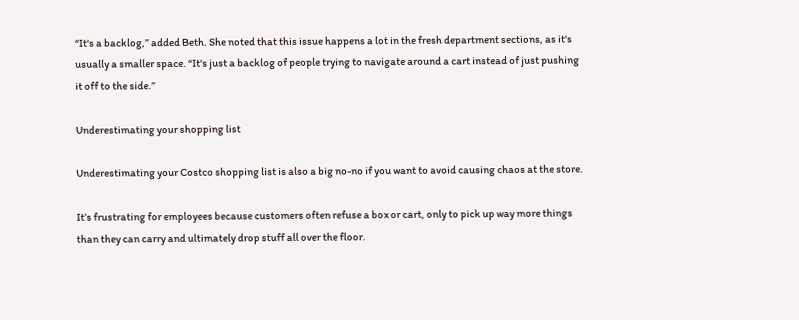“It's a backlog,” added Beth. She noted that this issue happens a lot in the fresh department sections, as it's usually a smaller space. “It's just a backlog of people trying to navigate around a cart instead of just pushing it off to the side.”

Underestimating your shopping list

Underestimating your Costco shopping list is also a big no-no if you want to avoid causing chaos at the store.

It’s frustrating for employees because customers often refuse a box or cart, only to pick up way more things than they can carry and ultimately drop stuff all over the floor.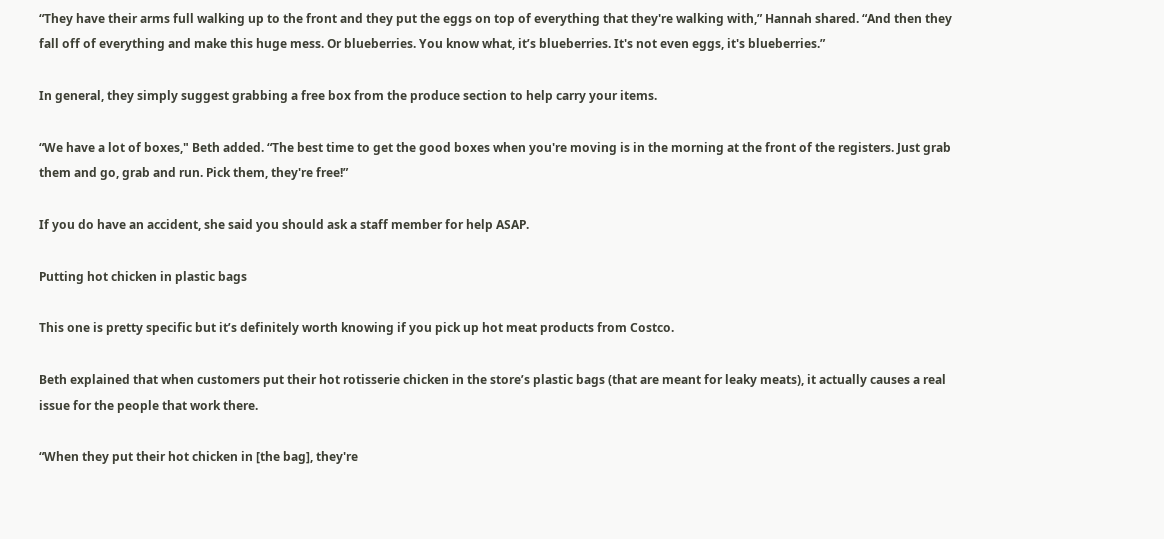“They have their arms full walking up to the front and they put the eggs on top of everything that they're walking with,” Hannah shared. “And then they fall off of everything and make this huge mess. Or blueberries. You know what, it’s blueberries. It's not even eggs, it's blueberries.”

In general, they simply suggest grabbing a free box from the produce section to help carry your items.

“We have a lot of boxes," Beth added. “The best time to get the good boxes when you're moving is in the morning at the front of the registers. Just grab them and go, grab and run. Pick them, they're free!”

If you do have an accident, she said you should ask a staff member for help ASAP.

Putting hot chicken in plastic bags

This one is pretty specific but it’s definitely worth knowing if you pick up hot meat products from Costco.

Beth explained that when customers put their hot rotisserie chicken in the store’s plastic bags (that are meant for leaky meats), it actually causes a real issue for the people that work there.

“When they put their hot chicken in [the bag], they're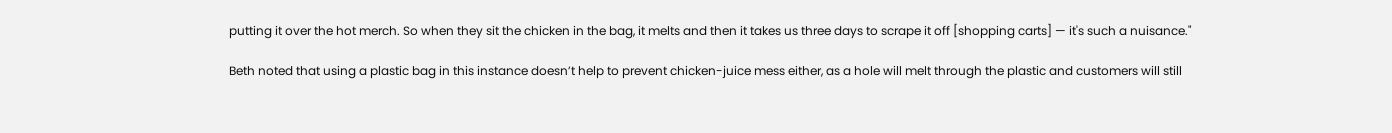putting it over the hot merch. So when they sit the chicken in the bag, it melts and then it takes us three days to scrape it off [shopping carts] — it's such a nuisance."

Beth noted that using a plastic bag in this instance doesn’t help to prevent chicken-juice mess either, as a hole will melt through the plastic and customers will still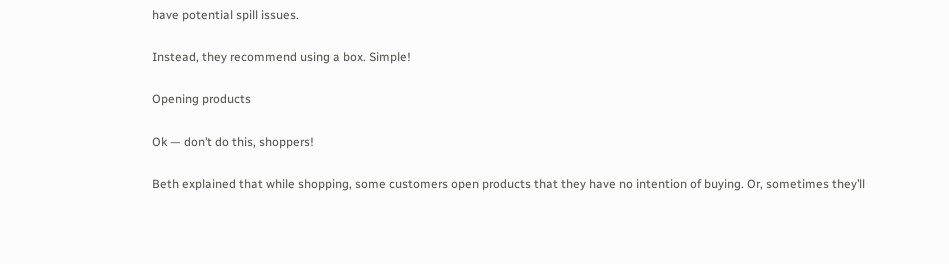have potential spill issues.

Instead, they recommend using a box. Simple!

Opening products

Ok — don’t do this, shoppers!

Beth explained that while shopping, some customers open products that they have no intention of buying. Or, sometimes they’ll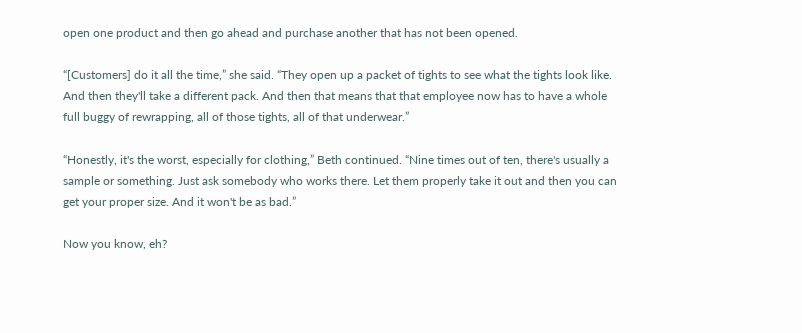open one product and then go ahead and purchase another that has not been opened.

“[Customers] do it all the time,” she said. “They open up a packet of tights to see what the tights look like. And then they'll take a different pack. And then that means that that employee now has to have a whole full buggy of rewrapping, all of those tights, all of that underwear.”

“Honestly, it's the worst, especially for clothing,” Beth continued. “Nine times out of ten, there's usually a sample or something. Just ask somebody who works there. Let them properly take it out and then you can get your proper size. And it won't be as bad.”

Now you know, eh?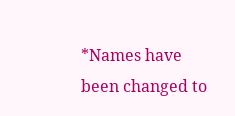*Names have been changed to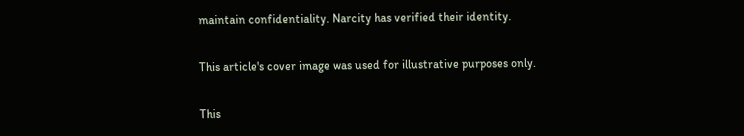maintain confidentiality. Narcity has verified their identity.

This article's cover image was used for illustrative purposes only.

This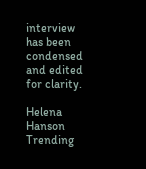interview has been condensed and edited for clarity.

Helena Hanson
Trending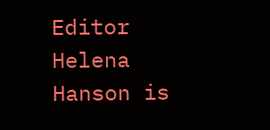Editor
Helena Hanson is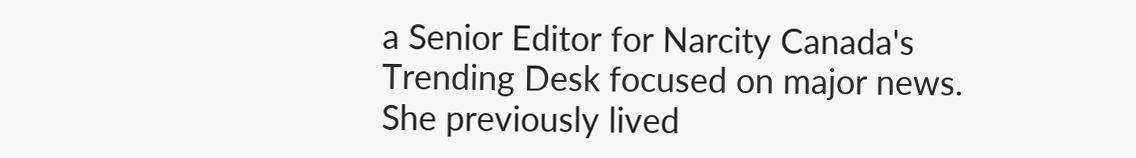a Senior Editor for Narcity Canada's Trending Desk focused on major news. She previously lived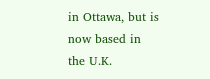in Ottawa, but is now based in the U.K.